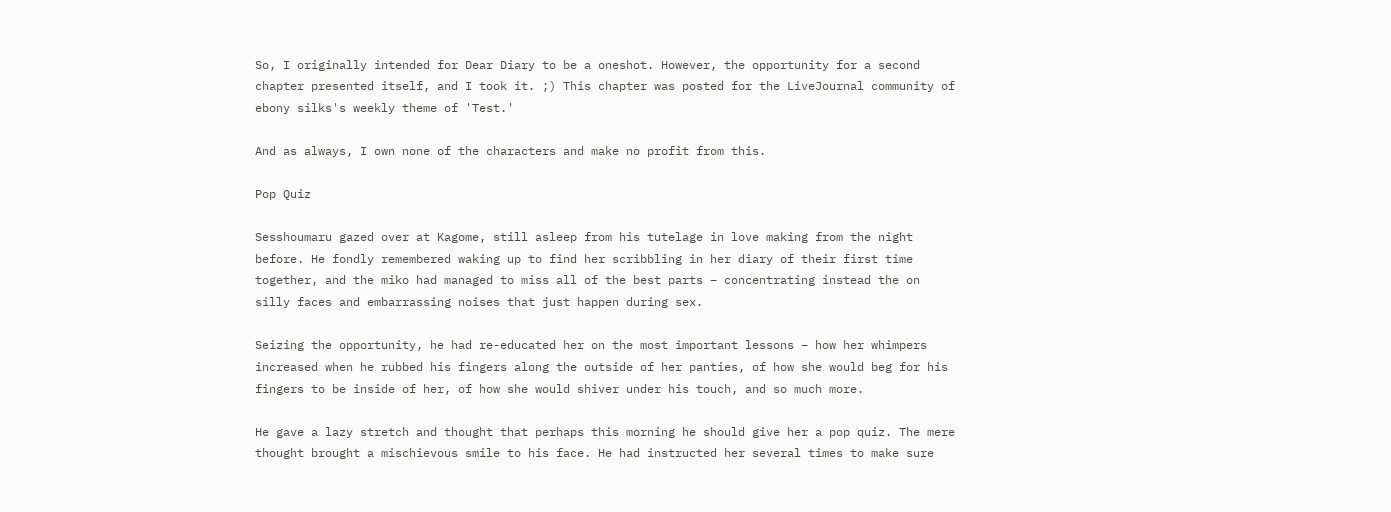So, I originally intended for Dear Diary to be a oneshot. However, the opportunity for a second chapter presented itself, and I took it. ;) This chapter was posted for the LiveJournal community of ebony silks's weekly theme of 'Test.'

And as always, I own none of the characters and make no profit from this.

Pop Quiz

Sesshoumaru gazed over at Kagome, still asleep from his tutelage in love making from the night before. He fondly remembered waking up to find her scribbling in her diary of their first time together, and the miko had managed to miss all of the best parts – concentrating instead the on silly faces and embarrassing noises that just happen during sex.

Seizing the opportunity, he had re-educated her on the most important lessons – how her whimpers increased when he rubbed his fingers along the outside of her panties, of how she would beg for his fingers to be inside of her, of how she would shiver under his touch, and so much more.

He gave a lazy stretch and thought that perhaps this morning he should give her a pop quiz. The mere thought brought a mischievous smile to his face. He had instructed her several times to make sure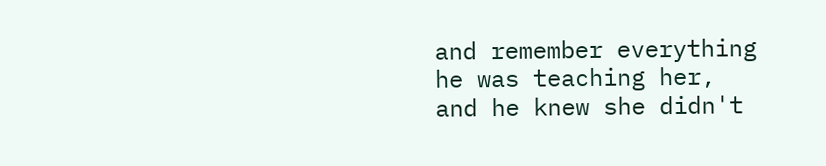and remember everything he was teaching her, and he knew she didn't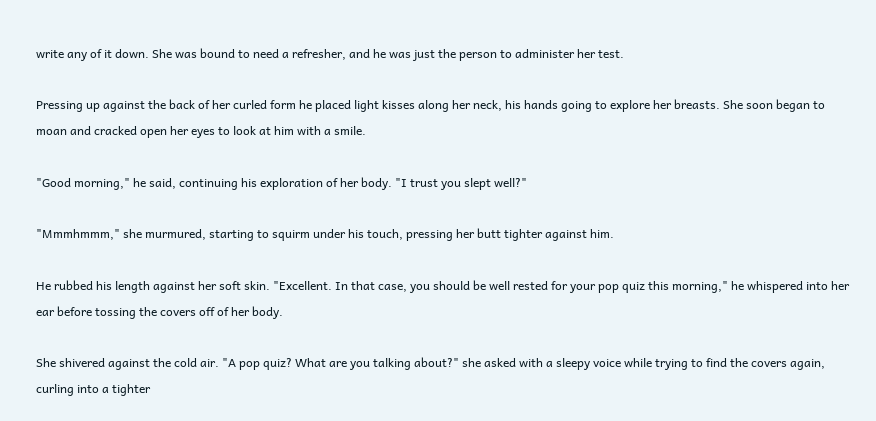write any of it down. She was bound to need a refresher, and he was just the person to administer her test.

Pressing up against the back of her curled form he placed light kisses along her neck, his hands going to explore her breasts. She soon began to moan and cracked open her eyes to look at him with a smile.

"Good morning," he said, continuing his exploration of her body. "I trust you slept well?"

"Mmmhmmm," she murmured, starting to squirm under his touch, pressing her butt tighter against him.

He rubbed his length against her soft skin. "Excellent. In that case, you should be well rested for your pop quiz this morning," he whispered into her ear before tossing the covers off of her body.

She shivered against the cold air. "A pop quiz? What are you talking about?" she asked with a sleepy voice while trying to find the covers again, curling into a tighter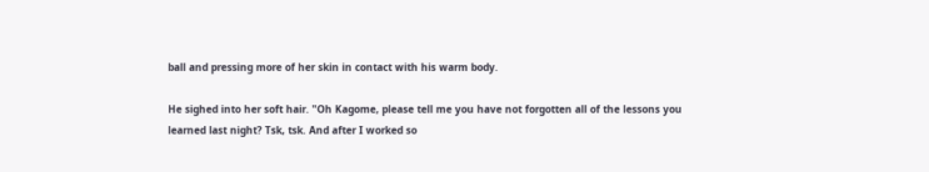ball and pressing more of her skin in contact with his warm body.

He sighed into her soft hair. "Oh Kagome, please tell me you have not forgotten all of the lessons you learned last night? Tsk, tsk. And after I worked so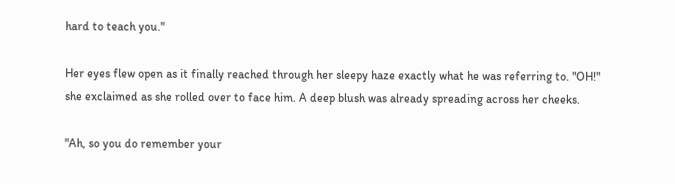hard to teach you."

Her eyes flew open as it finally reached through her sleepy haze exactly what he was referring to. "OH!" she exclaimed as she rolled over to face him. A deep blush was already spreading across her cheeks.

"Ah, so you do remember your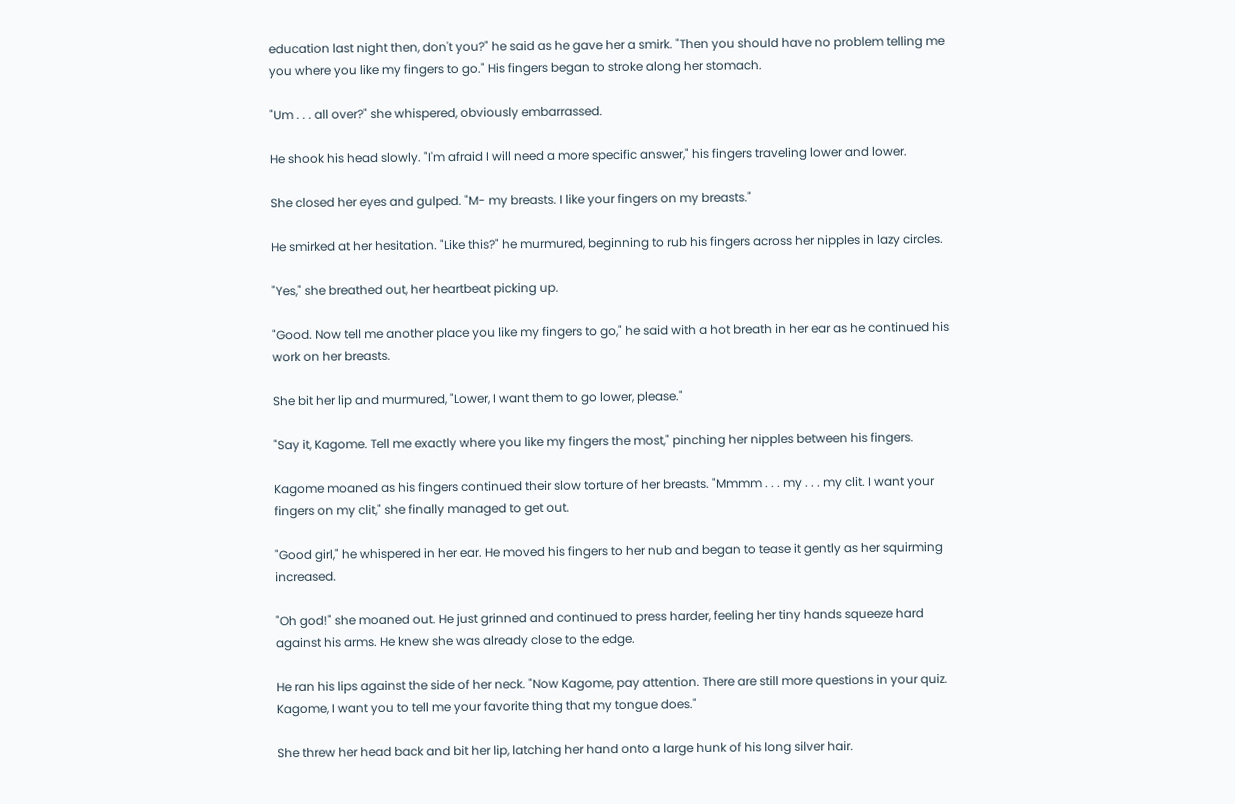education last night then, don't you?" he said as he gave her a smirk. "Then you should have no problem telling me you where you like my fingers to go." His fingers began to stroke along her stomach.

"Um . . . all over?" she whispered, obviously embarrassed.

He shook his head slowly. "I'm afraid I will need a more specific answer," his fingers traveling lower and lower.

She closed her eyes and gulped. "M- my breasts. I like your fingers on my breasts."

He smirked at her hesitation. "Like this?" he murmured, beginning to rub his fingers across her nipples in lazy circles.

"Yes," she breathed out, her heartbeat picking up.

"Good. Now tell me another place you like my fingers to go," he said with a hot breath in her ear as he continued his work on her breasts.

She bit her lip and murmured, "Lower, I want them to go lower, please."

"Say it, Kagome. Tell me exactly where you like my fingers the most," pinching her nipples between his fingers.

Kagome moaned as his fingers continued their slow torture of her breasts. "Mmmm . . . my . . . my clit. I want your fingers on my clit," she finally managed to get out.

"Good girl," he whispered in her ear. He moved his fingers to her nub and began to tease it gently as her squirming increased.

"Oh god!" she moaned out. He just grinned and continued to press harder, feeling her tiny hands squeeze hard against his arms. He knew she was already close to the edge.

He ran his lips against the side of her neck. "Now Kagome, pay attention. There are still more questions in your quiz. Kagome, I want you to tell me your favorite thing that my tongue does."

She threw her head back and bit her lip, latching her hand onto a large hunk of his long silver hair.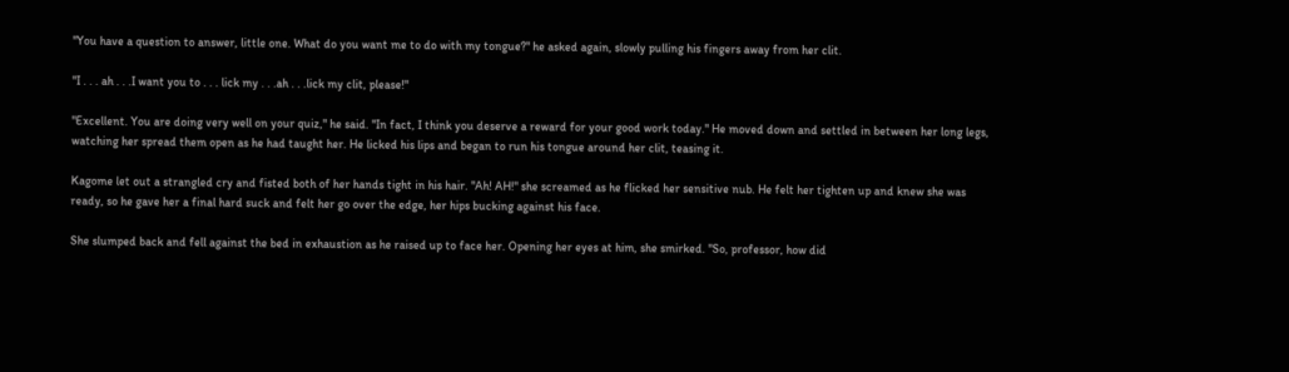"You have a question to answer, little one. What do you want me to do with my tongue?" he asked again, slowly pulling his fingers away from her clit.

"I . . . ah . . .I want you to . . . lick my . . .ah . . .lick my clit, please!"

"Excellent. You are doing very well on your quiz," he said. "In fact, I think you deserve a reward for your good work today." He moved down and settled in between her long legs, watching her spread them open as he had taught her. He licked his lips and began to run his tongue around her clit, teasing it.

Kagome let out a strangled cry and fisted both of her hands tight in his hair. "Ah! AH!" she screamed as he flicked her sensitive nub. He felt her tighten up and knew she was ready, so he gave her a final hard suck and felt her go over the edge, her hips bucking against his face.

She slumped back and fell against the bed in exhaustion as he raised up to face her. Opening her eyes at him, she smirked. "So, professor, how did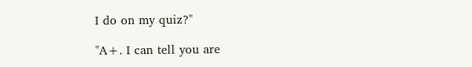I do on my quiz?"

"A+. I can tell you are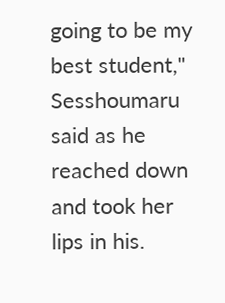going to be my best student," Sesshoumaru said as he reached down and took her lips in his.